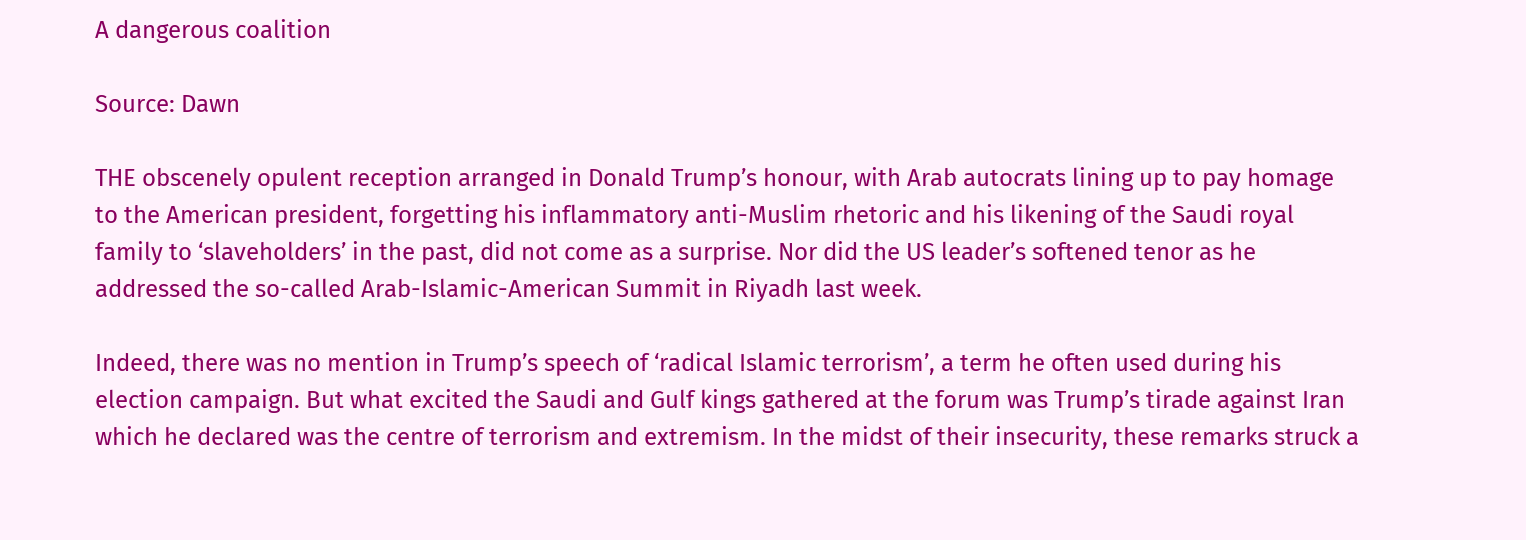A dangerous coalition

Source: Dawn

THE obscenely opulent reception arranged in Donald Trump’s honour, with Arab autocrats lining up to pay homage to the American president, forgetting his inflammatory anti-Muslim rhetoric and his likening of the Saudi royal family to ‘slaveholders’ in the past, did not come as a surprise. Nor did the US leader’s softened tenor as he addressed the so-called Arab-Islamic-American Summit in Riyadh last week.

Indeed, there was no mention in Trump’s speech of ‘radical Islamic terrorism’, a term he often used during his election campaign. But what excited the Saudi and Gulf kings gathered at the forum was Trump’s tirade against Iran which he declared was the centre of terrorism and extremism. In the midst of their insecurity, these remarks struck a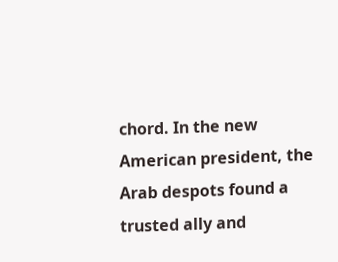chord. In the new American president, the Arab despots found a trusted ally and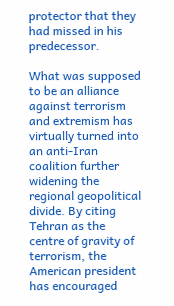protector that they had missed in his predecessor.

What was supposed to be an alliance against terrorism and extremism has virtually turned into an anti-Iran coalition further widening the regional geopolitical divide. By citing Tehran as the centre of gravity of terrorism, the American president has encouraged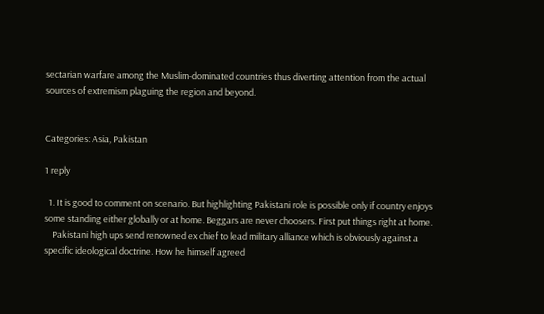sectarian warfare among the Muslim-dominated countries thus diverting attention from the actual sources of extremism plaguing the region and beyond.


Categories: Asia, Pakistan

1 reply

  1. It is good to comment on scenario. But highlighting Pakistani role is possible only if country enjoys some standing either globally or at home. Beggars are never choosers. First put things right at home.
    Pakistani high ups send renowned ex chief to lead military alliance which is obviously against a specific ideological doctrine. How he himself agreed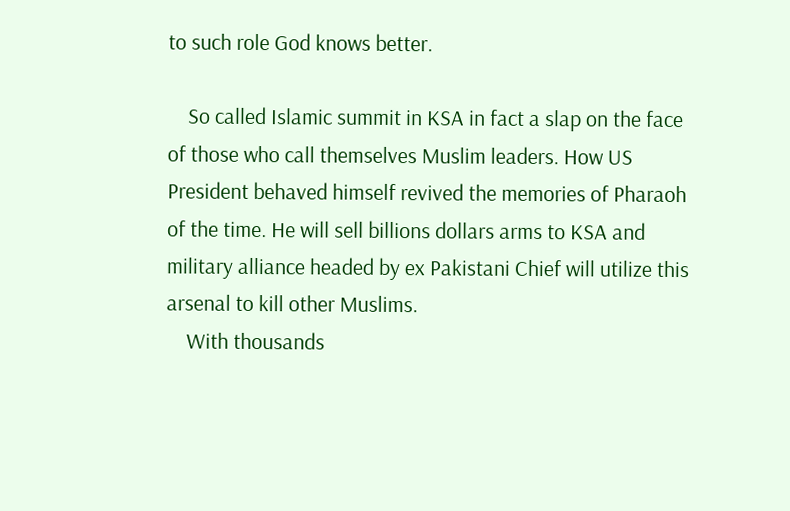to such role God knows better.

    So called Islamic summit in KSA in fact a slap on the face of those who call themselves Muslim leaders. How US President behaved himself revived the memories of Pharaoh of the time. He will sell billions dollars arms to KSA and military alliance headed by ex Pakistani Chief will utilize this arsenal to kill other Muslims.
    With thousands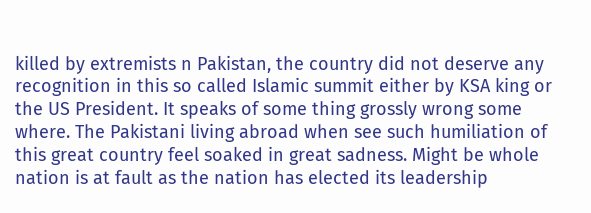killed by extremists n Pakistan, the country did not deserve any recognition in this so called Islamic summit either by KSA king or the US President. It speaks of some thing grossly wrong some where. The Pakistani living abroad when see such humiliation of this great country feel soaked in great sadness. Might be whole nation is at fault as the nation has elected its leadership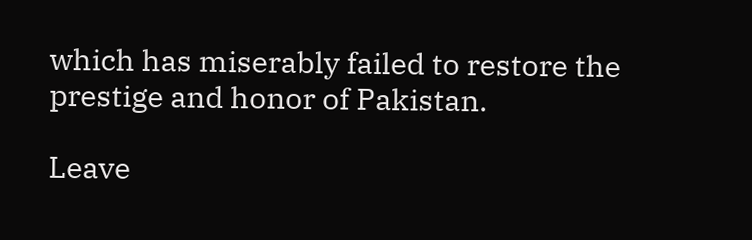which has miserably failed to restore the prestige and honor of Pakistan.

Leave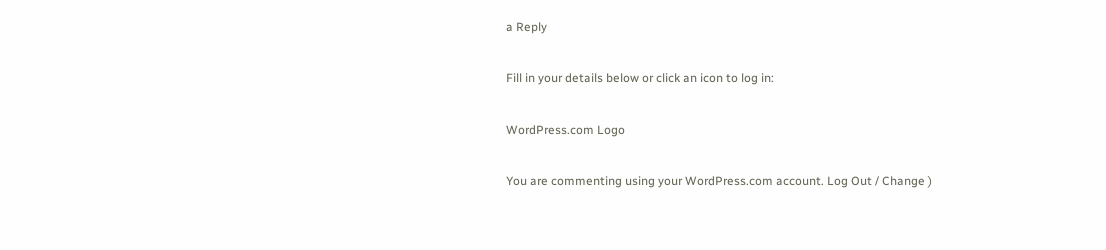a Reply

Fill in your details below or click an icon to log in:

WordPress.com Logo

You are commenting using your WordPress.com account. Log Out / Change )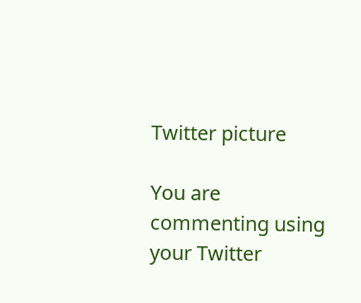Twitter picture

You are commenting using your Twitter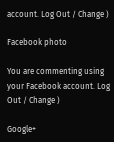account. Log Out / Change )

Facebook photo

You are commenting using your Facebook account. Log Out / Change )

Google+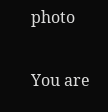photo

You are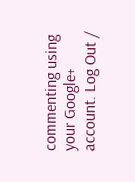commenting using your Google+ account. Log Out /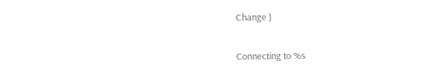Change )

Connecting to %s